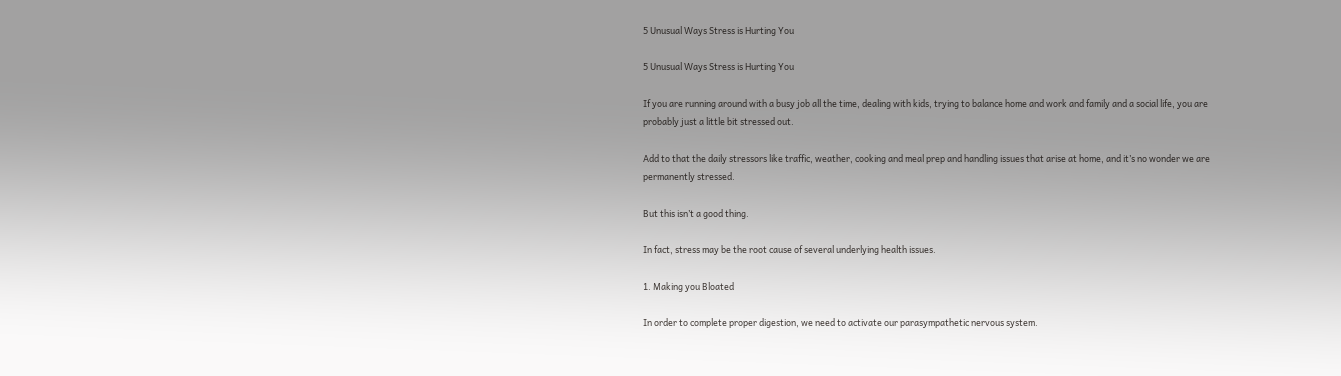5 Unusual Ways Stress is Hurting You

5 Unusual Ways Stress is Hurting You

If you are running around with a busy job all the time, dealing with kids, trying to balance home and work and family and a social life, you are probably just a little bit stressed out.

Add to that the daily stressors like traffic, weather, cooking and meal prep and handling issues that arise at home, and it’s no wonder we are permanently stressed.

But this isn’t a good thing.

In fact, stress may be the root cause of several underlying health issues.

1. Making you Bloated

In order to complete proper digestion, we need to activate our parasympathetic nervous system.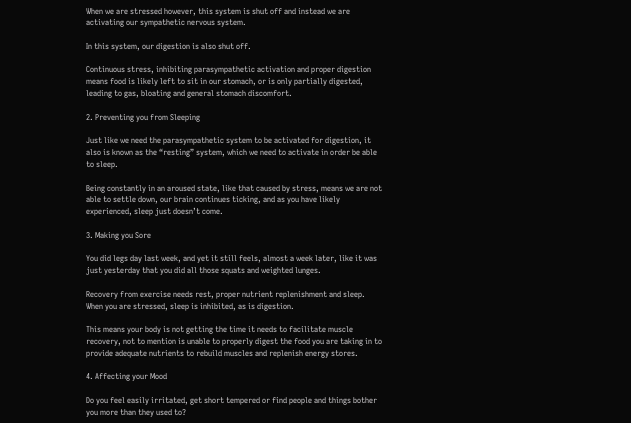When we are stressed however, this system is shut off and instead we are activating our sympathetic nervous system.

In this system, our digestion is also shut off.

Continuous stress, inhibiting parasympathetic activation and proper digestion means food is likely left to sit in our stomach, or is only partially digested, leading to gas, bloating and general stomach discomfort.

2. Preventing you from Sleeping

Just like we need the parasympathetic system to be activated for digestion, it also is known as the “resting” system, which we need to activate in order be able to sleep.

Being constantly in an aroused state, like that caused by stress, means we are not able to settle down, our brain continues ticking, and as you have likely experienced, sleep just doesn’t come.

3. Making you Sore

You did legs day last week, and yet it still feels, almost a week later, like it was just yesterday that you did all those squats and weighted lunges.

Recovery from exercise needs rest, proper nutrient replenishment and sleep. When you are stressed, sleep is inhibited, as is digestion.

This means your body is not getting the time it needs to facilitate muscle recovery, not to mention is unable to properly digest the food you are taking in to provide adequate nutrients to rebuild muscles and replenish energy stores.

4. Affecting your Mood

Do you feel easily irritated, get short tempered or find people and things bother you more than they used to?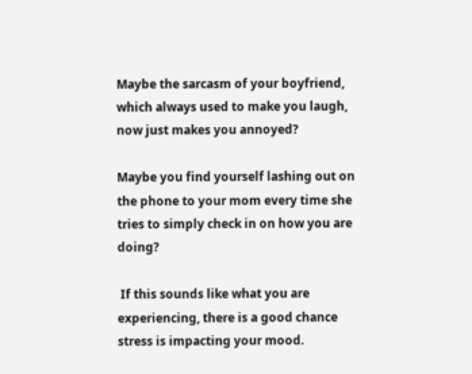Maybe the sarcasm of your boyfriend, which always used to make you laugh, now just makes you annoyed?

Maybe you find yourself lashing out on the phone to your mom every time she tries to simply check in on how you are doing?

 If this sounds like what you are experiencing, there is a good chance stress is impacting your mood.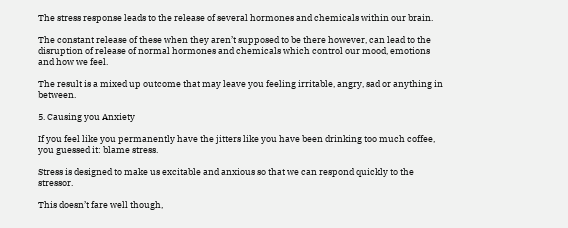The stress response leads to the release of several hormones and chemicals within our brain.

The constant release of these when they aren’t supposed to be there however, can lead to the disruption of release of normal hormones and chemicals which control our mood, emotions and how we feel.

The result is a mixed up outcome that may leave you feeling irritable, angry, sad or anything in between.

5. Causing you Anxiety

If you feel like you permanently have the jitters like you have been drinking too much coffee, you guessed it: blame stress.

Stress is designed to make us excitable and anxious so that we can respond quickly to the stressor.

This doesn’t fare well though,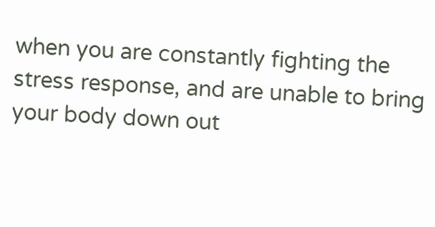when you are constantly fighting the stress response, and are unable to bring your body down out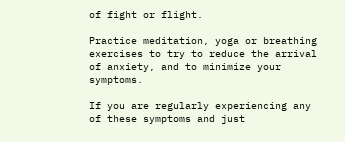of fight or flight.

Practice meditation, yoga or breathing exercises to try to reduce the arrival of anxiety, and to minimize your symptoms.

If you are regularly experiencing any of these symptoms and just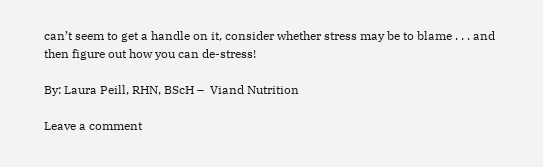can’t seem to get a handle on it, consider whether stress may be to blame . . . and then figure out how you can de-stress!

By: Laura Peill, RHN, BScH –  Viand Nutrition

Leave a comment